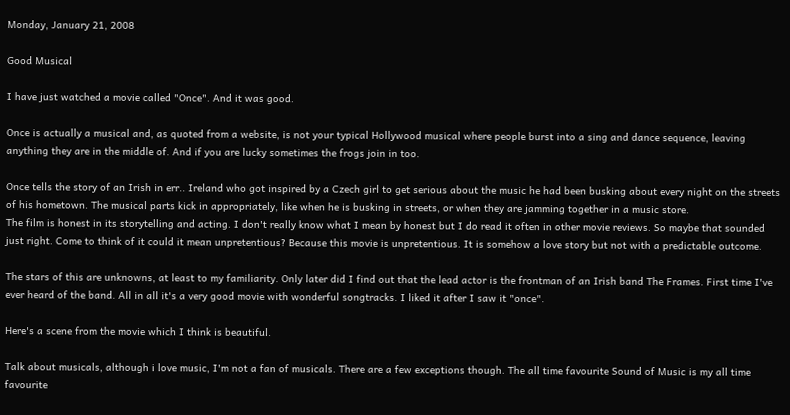Monday, January 21, 2008

Good Musical

I have just watched a movie called "Once". And it was good.

Once is actually a musical and, as quoted from a website, is not your typical Hollywood musical where people burst into a sing and dance sequence, leaving anything they are in the middle of. And if you are lucky sometimes the frogs join in too.

Once tells the story of an Irish in err.. Ireland who got inspired by a Czech girl to get serious about the music he had been busking about every night on the streets of his hometown. The musical parts kick in appropriately, like when he is busking in streets, or when they are jamming together in a music store.
The film is honest in its storytelling and acting. I don't really know what I mean by honest but I do read it often in other movie reviews. So maybe that sounded just right. Come to think of it could it mean unpretentious? Because this movie is unpretentious. It is somehow a love story but not with a predictable outcome.

The stars of this are unknowns, at least to my familiarity. Only later did I find out that the lead actor is the frontman of an Irish band The Frames. First time I've ever heard of the band. All in all it's a very good movie with wonderful songtracks. I liked it after I saw it "once".

Here's a scene from the movie which I think is beautiful.

Talk about musicals, although i love music, I'm not a fan of musicals. There are a few exceptions though. The all time favourite Sound of Music is my all time favourite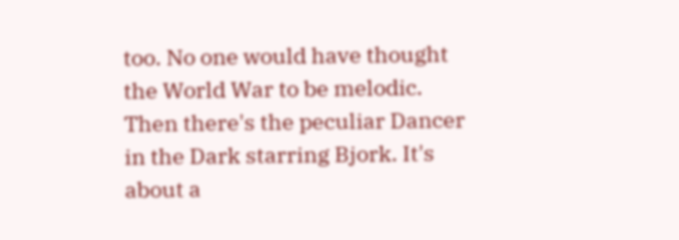too. No one would have thought the World War to be melodic. Then there's the peculiar Dancer in the Dark starring Bjork. It's about a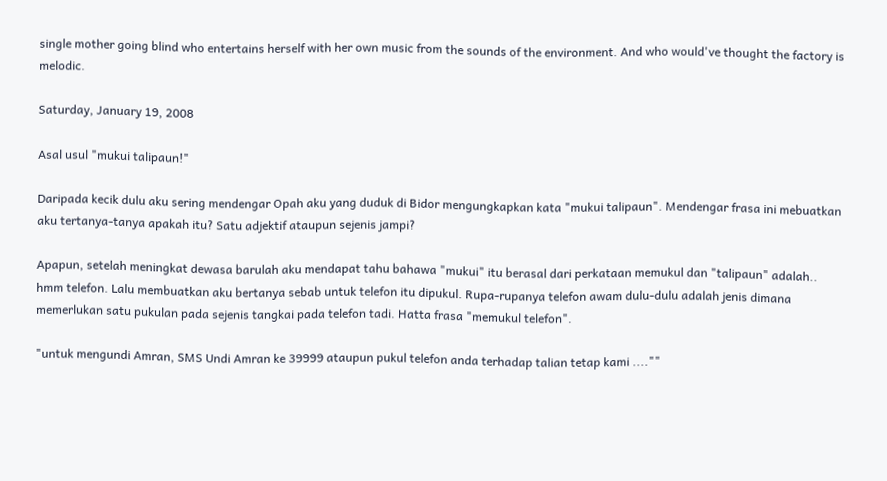single mother going blind who entertains herself with her own music from the sounds of the environment. And who would've thought the factory is melodic.

Saturday, January 19, 2008

Asal usul "mukui talipaun!"

Daripada kecik dulu aku sering mendengar Opah aku yang duduk di Bidor mengungkapkan kata "mukui talipaun". Mendengar frasa ini mebuatkan aku tertanya-tanya apakah itu? Satu adjektif ataupun sejenis jampi?

Apapun, setelah meningkat dewasa barulah aku mendapat tahu bahawa "mukui" itu berasal dari perkataan memukul dan "talipaun" adalah.. hmm telefon. Lalu membuatkan aku bertanya sebab untuk telefon itu dipukul. Rupa-rupanya telefon awam dulu-dulu adalah jenis dimana memerlukan satu pukulan pada sejenis tangkai pada telefon tadi. Hatta frasa "memukul telefon".

"untuk mengundi Amran, SMS Undi Amran ke 39999 ataupun pukul telefon anda terhadap talian tetap kami ....""